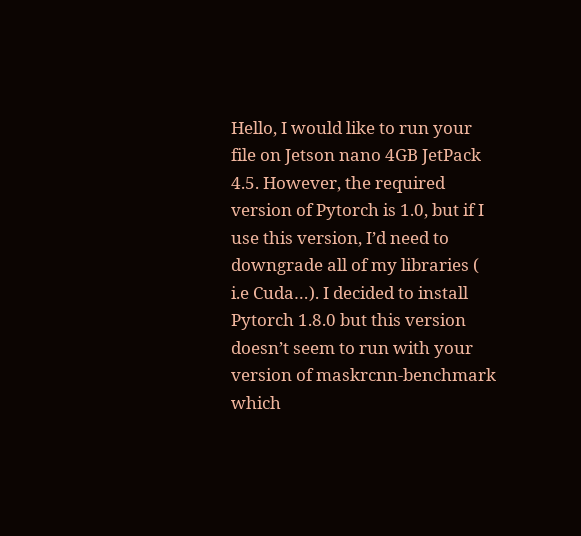Hello, I would like to run your file on Jetson nano 4GB JetPack 4.5. However, the required version of Pytorch is 1.0, but if I use this version, I’d need to downgrade all of my libraries ( i.e Cuda…). I decided to install Pytorch 1.8.0 but this version doesn’t seem to run with your version of maskrcnn-benchmark which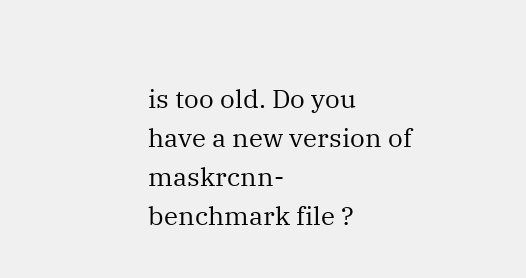is too old. Do you have a new version of maskrcnn-benchmark file ?